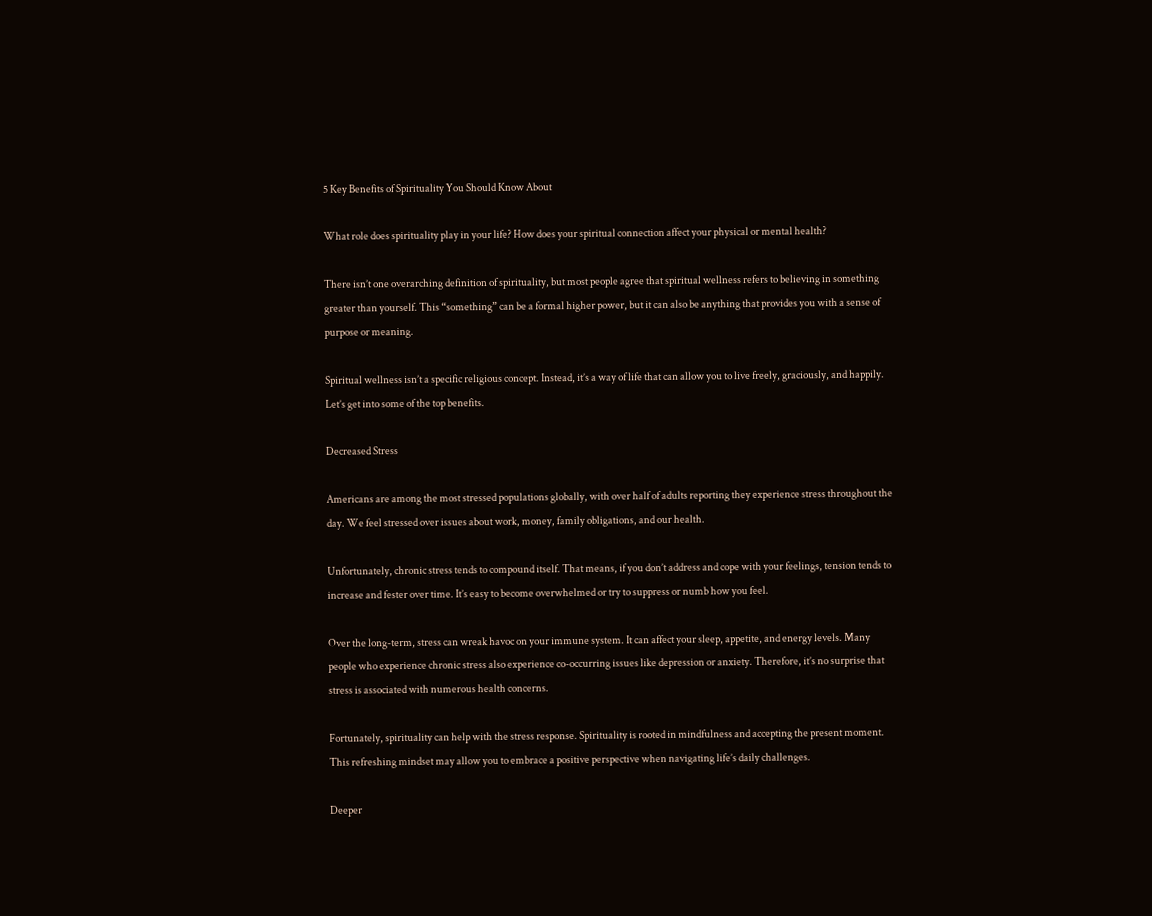5 Key Benefits of Spirituality You Should Know About

What role does spirituality play in your life? How does your spiritual connection affect your physical or mental health?

There isn’t one overarching definition of spirituality, but most people agree that spiritual wellness refers to believing in something greater than yourself. This “something” can be a formal higher power, but it can also be anything that provides you with a sense of purpose or meaning.

Spiritual wellness isn’t a specific religious concept. Instead, it’s a way of life that can allow you to live freely, graciously, and happily. Let’s get into some of the top benefits.

Decreased Stress

Americans are among the most stressed populations globally, with over half of adults reporting they experience stress throughout the day. We feel stressed over issues about work, money, family obligations, and our health.

Unfortunately, chronic stress tends to compound itself. That means, if you don’t address and cope with your feelings, tension tends to increase and fester over time. It’s easy to become overwhelmed or try to suppress or numb how you feel.

Over the long-term, stress can wreak havoc on your immune system. It can affect your sleep, appetite, and energy levels. Many people who experience chronic stress also experience co-occurring issues like depression or anxiety. Therefore, it’s no surprise that stress is associated with numerous health concerns.

Fortunately, spirituality can help with the stress response. Spirituality is rooted in mindfulness and accepting the present moment. This refreshing mindset may allow you to embrace a positive perspective when navigating life’s daily challenges.

Deeper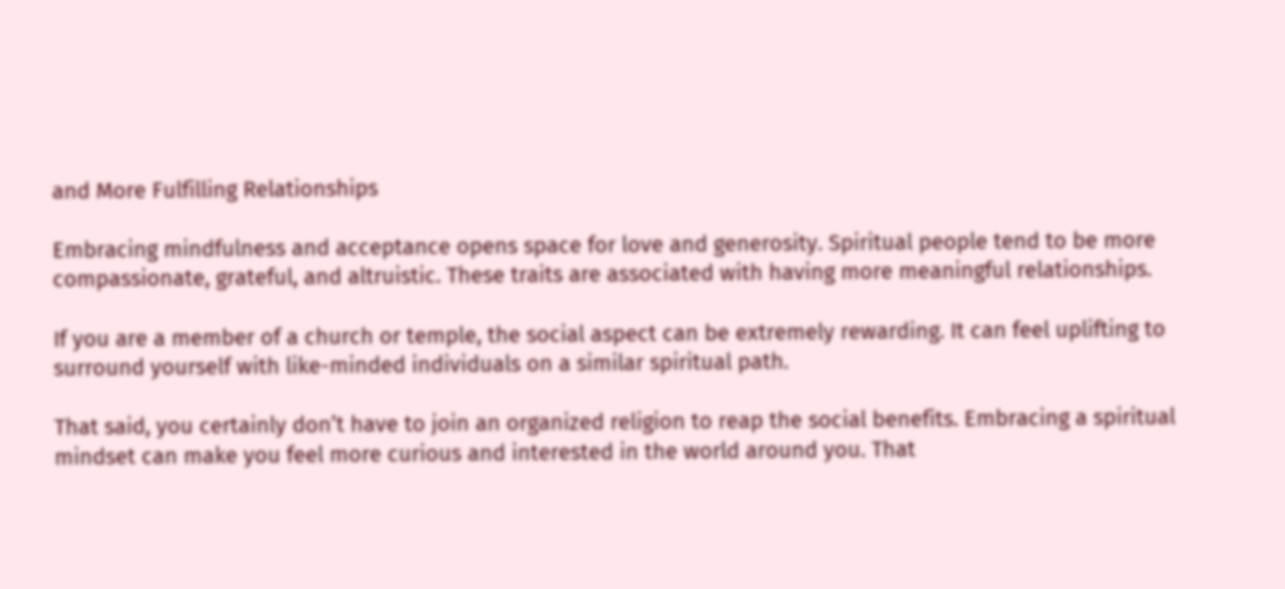and More Fulfilling Relationships

Embracing mindfulness and acceptance opens space for love and generosity. Spiritual people tend to be more compassionate, grateful, and altruistic. These traits are associated with having more meaningful relationships.

If you are a member of a church or temple, the social aspect can be extremely rewarding. It can feel uplifting to surround yourself with like-minded individuals on a similar spiritual path.

That said, you certainly don’t have to join an organized religion to reap the social benefits. Embracing a spiritual mindset can make you feel more curious and interested in the world around you. That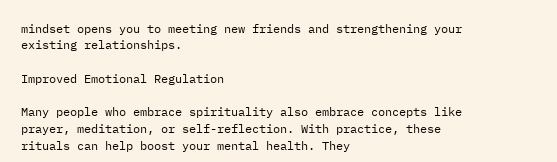mindset opens you to meeting new friends and strengthening your existing relationships.

Improved Emotional Regulation

Many people who embrace spirituality also embrace concepts like prayer, meditation, or self-reflection. With practice, these rituals can help boost your mental health. They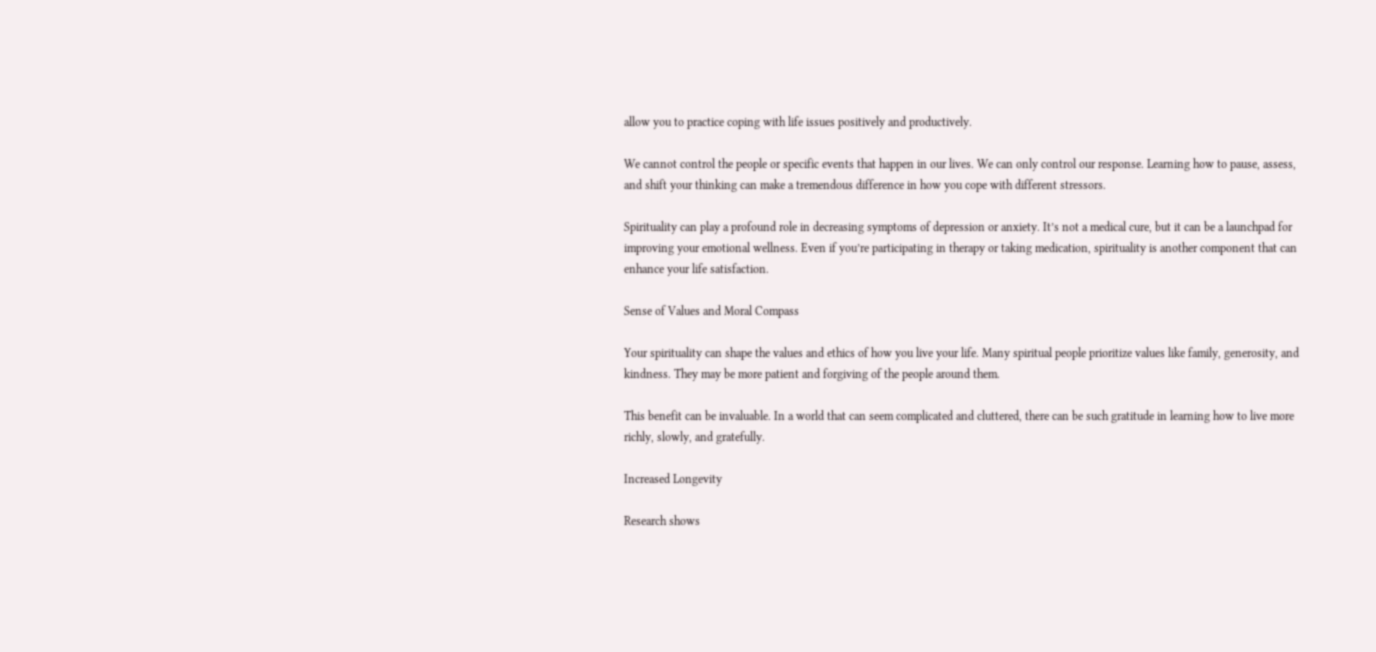allow you to practice coping with life issues positively and productively.

We cannot control the people or specific events that happen in our lives. We can only control our response. Learning how to pause, assess, and shift your thinking can make a tremendous difference in how you cope with different stressors.

Spirituality can play a profound role in decreasing symptoms of depression or anxiety. It’s not a medical cure, but it can be a launchpad for improving your emotional wellness. Even if you’re participating in therapy or taking medication, spirituality is another component that can enhance your life satisfaction.

Sense of Values and Moral Compass

Your spirituality can shape the values and ethics of how you live your life. Many spiritual people prioritize values like family, generosity, and kindness. They may be more patient and forgiving of the people around them.

This benefit can be invaluable. In a world that can seem complicated and cluttered, there can be such gratitude in learning how to live more richly, slowly, and gratefully.

Increased Longevity

Research shows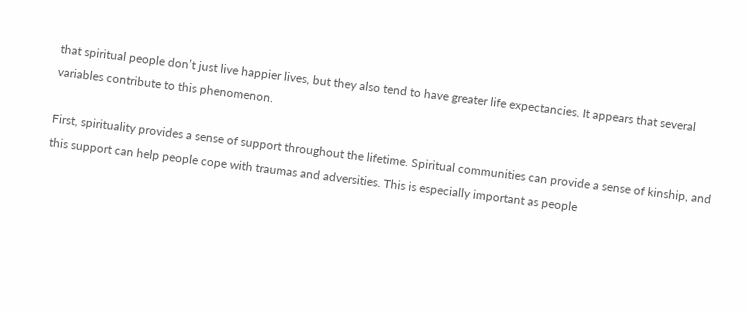that spiritual people don’t just live happier lives, but they also tend to have greater life expectancies. It appears that several variables contribute to this phenomenon.

First, spirituality provides a sense of support throughout the lifetime. Spiritual communities can provide a sense of kinship, and this support can help people cope with traumas and adversities. This is especially important as people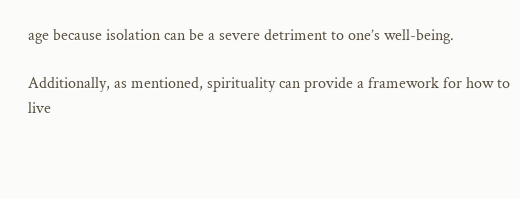age because isolation can be a severe detriment to one’s well-being.

Additionally, as mentioned, spirituality can provide a framework for how to live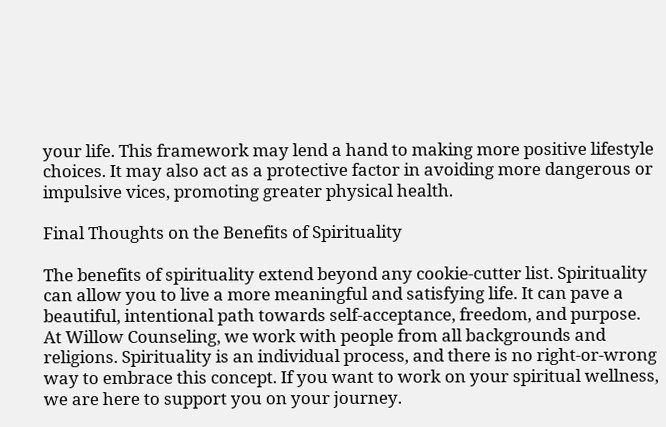your life. This framework may lend a hand to making more positive lifestyle choices. It may also act as a protective factor in avoiding more dangerous or impulsive vices, promoting greater physical health.

Final Thoughts on the Benefits of Spirituality

The benefits of spirituality extend beyond any cookie-cutter list. Spirituality can allow you to live a more meaningful and satisfying life. It can pave a beautiful, intentional path towards self-acceptance, freedom, and purpose.
At Willow Counseling, we work with people from all backgrounds and religions. Spirituality is an individual process, and there is no right-or-wrong way to embrace this concept. If you want to work on your spiritual wellness, we are here to support you on your journey.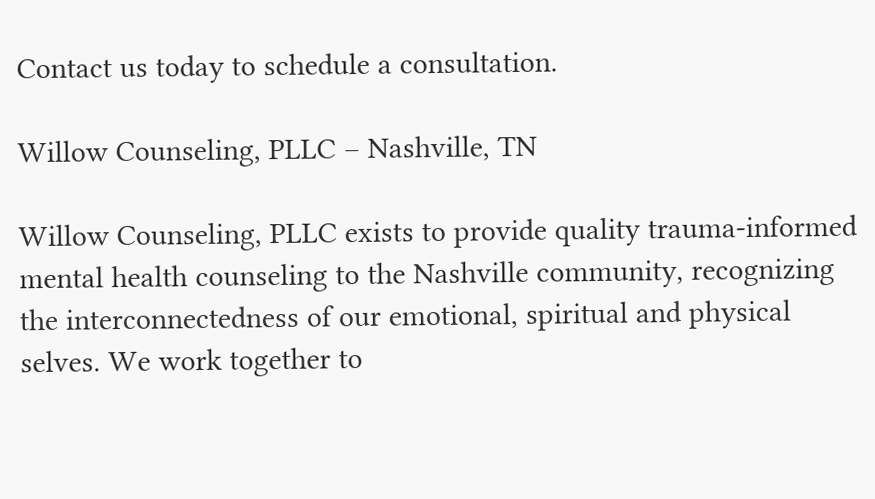Contact us today to schedule a consultation.

Willow Counseling, PLLC – Nashville, TN

Willow Counseling, PLLC exists to provide quality trauma-informed mental health counseling to the Nashville community, recognizing the interconnectedness of our emotional, spiritual and physical selves. We work together to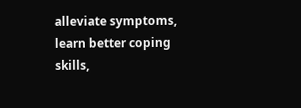alleviate symptoms, learn better coping skills,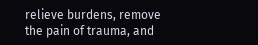relieve burdens, remove the pain of trauma, and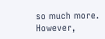so much more. However,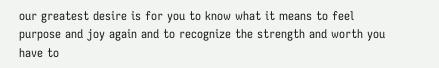our greatest desire is for you to know what it means to feel purpose and joy again and to recognize the strength and worth you have to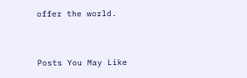offer the world.


Posts You May Like